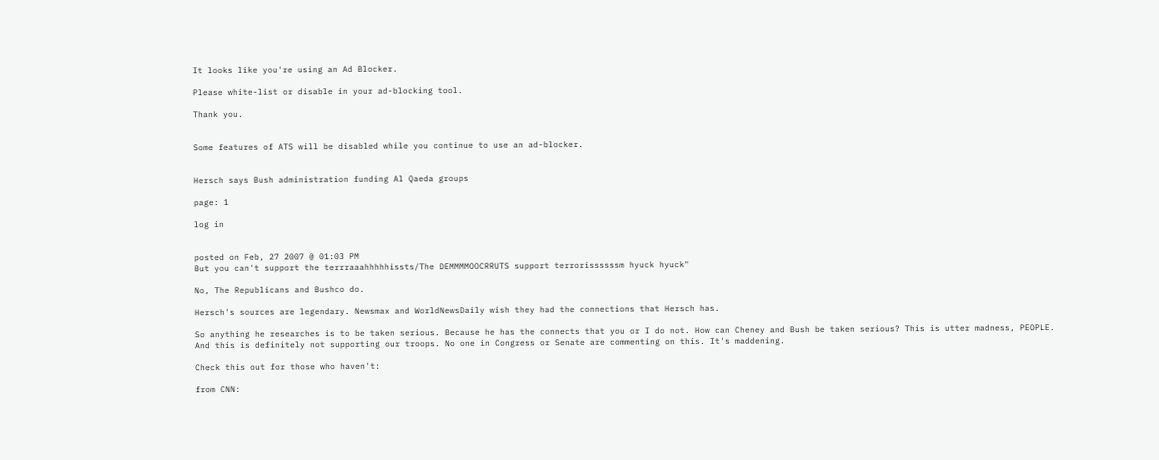It looks like you're using an Ad Blocker.

Please white-list or disable in your ad-blocking tool.

Thank you.


Some features of ATS will be disabled while you continue to use an ad-blocker.


Hersch says Bush administration funding Al Qaeda groups

page: 1

log in


posted on Feb, 27 2007 @ 01:03 PM
But you can't support the terrraaahhhhhissts/The DEMMMMOOCRRUTS support terrorissssssm hyuck hyuck"

No, The Republicans and Bushco do.

Hersch's sources are legendary. Newsmax and WorldNewsDaily wish they had the connections that Hersch has.

So anything he researches is to be taken serious. Because he has the connects that you or I do not. How can Cheney and Bush be taken serious? This is utter madness, PEOPLE. And this is definitely not supporting our troops. No one in Congress or Senate are commenting on this. It's maddening.

Check this out for those who haven't:

from CNN: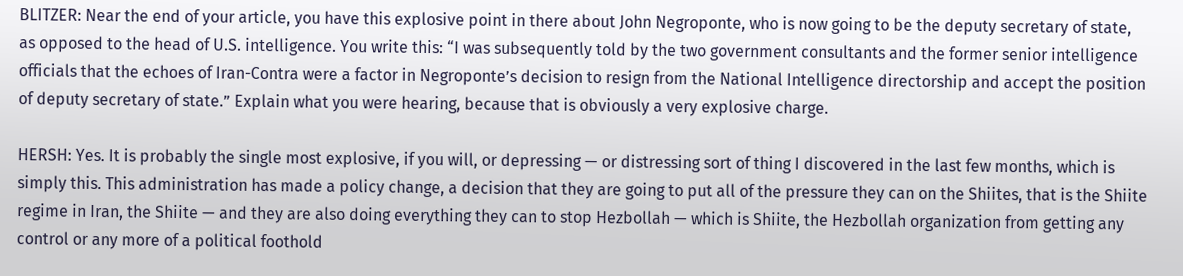BLITZER: Near the end of your article, you have this explosive point in there about John Negroponte, who is now going to be the deputy secretary of state, as opposed to the head of U.S. intelligence. You write this: “I was subsequently told by the two government consultants and the former senior intelligence officials that the echoes of Iran-Contra were a factor in Negroponte’s decision to resign from the National Intelligence directorship and accept the position of deputy secretary of state.” Explain what you were hearing, because that is obviously a very explosive charge.

HERSH: Yes. It is probably the single most explosive, if you will, or depressing — or distressing sort of thing I discovered in the last few months, which is simply this. This administration has made a policy change, a decision that they are going to put all of the pressure they can on the Shiites, that is the Shiite regime in Iran, the Shiite — and they are also doing everything they can to stop Hezbollah — which is Shiite, the Hezbollah organization from getting any control or any more of a political foothold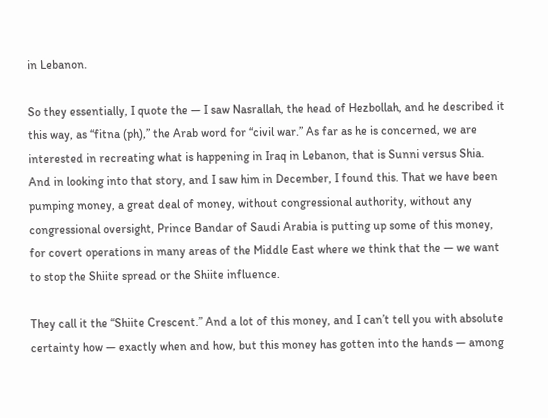in Lebanon.

So they essentially, I quote the — I saw Nasrallah, the head of Hezbollah, and he described it this way, as “fitna (ph),” the Arab word for “civil war.” As far as he is concerned, we are interested in recreating what is happening in Iraq in Lebanon, that is Sunni versus Shia. And in looking into that story, and I saw him in December, I found this. That we have been pumping money, a great deal of money, without congressional authority, without any congressional oversight, Prince Bandar of Saudi Arabia is putting up some of this money, for covert operations in many areas of the Middle East where we think that the — we want to stop the Shiite spread or the Shiite influence.

They call it the “Shiite Crescent.” And a lot of this money, and I can’t tell you with absolute certainty how — exactly when and how, but this money has gotten into the hands — among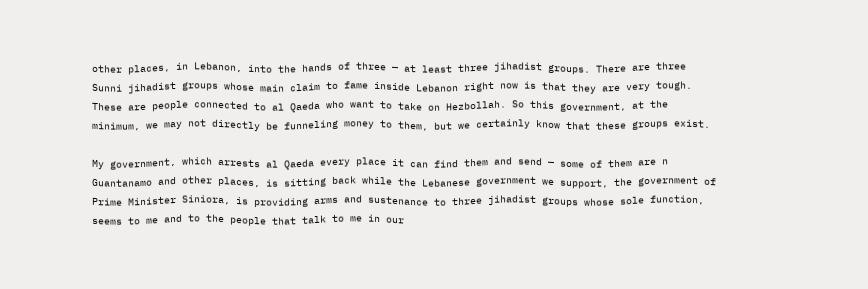other places, in Lebanon, into the hands of three — at least three jihadist groups. There are three Sunni jihadist groups whose main claim to fame inside Lebanon right now is that they are very tough. These are people connected to al Qaeda who want to take on Hezbollah. So this government, at the minimum, we may not directly be funneling money to them, but we certainly know that these groups exist.

My government, which arrests al Qaeda every place it can find them and send — some of them are n Guantanamo and other places, is sitting back while the Lebanese government we support, the government of Prime Minister Siniora, is providing arms and sustenance to three jihadist groups whose sole function, seems to me and to the people that talk to me in our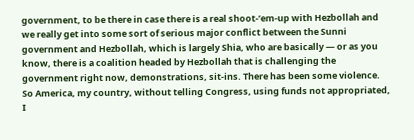government, to be there in case there is a real shoot-’em-up with Hezbollah and we really get into some sort of serious major conflict between the Sunni government and Hezbollah, which is largely Shia, who are basically — or as you know, there is a coalition headed by Hezbollah that is challenging the government right now, demonstrations, sit-ins. There has been some violence. So America, my country, without telling Congress, using funds not appropriated, I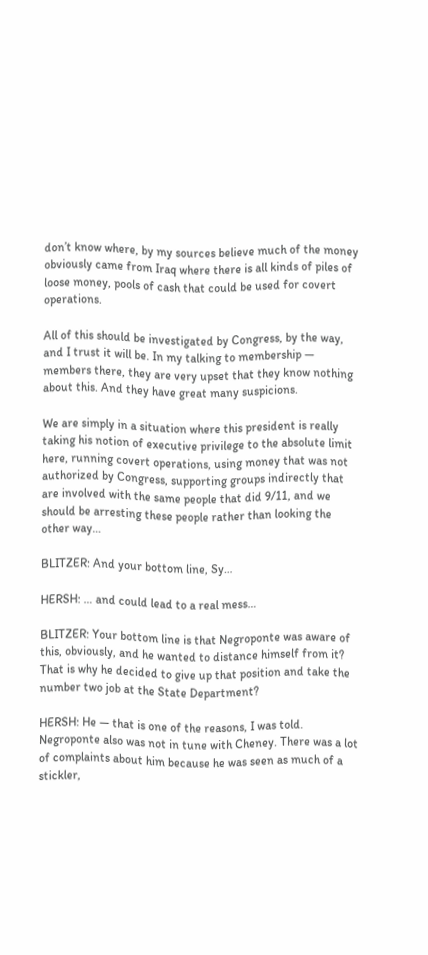don’t know where, by my sources believe much of the money obviously came from Iraq where there is all kinds of piles of loose money, pools of cash that could be used for covert operations.

All of this should be investigated by Congress, by the way, and I trust it will be. In my talking to membership — members there, they are very upset that they know nothing about this. And they have great many suspicions.

We are simply in a situation where this president is really taking his notion of executive privilege to the absolute limit here, running covert operations, using money that was not authorized by Congress, supporting groups indirectly that are involved with the same people that did 9/11, and we should be arresting these people rather than looking the other way…

BLITZER: And your bottom line, Sy…

HERSH: … and could lead to a real mess…

BLITZER: Your bottom line is that Negroponte was aware of this, obviously, and he wanted to distance himself from it? That is why he decided to give up that position and take the number two job at the State Department?

HERSH: He — that is one of the reasons, I was told. Negroponte also was not in tune with Cheney. There was a lot of complaints about him because he was seen as much of a stickler,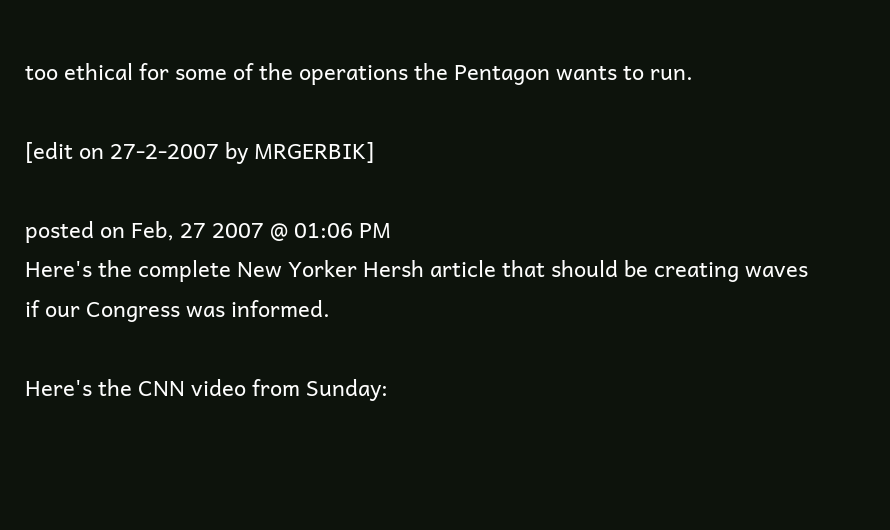too ethical for some of the operations the Pentagon wants to run.

[edit on 27-2-2007 by MRGERBIK]

posted on Feb, 27 2007 @ 01:06 PM
Here's the complete New Yorker Hersh article that should be creating waves if our Congress was informed.

Here's the CNN video from Sunday: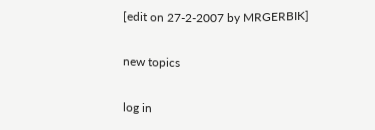[edit on 27-2-2007 by MRGERBIK]

new topics

log in